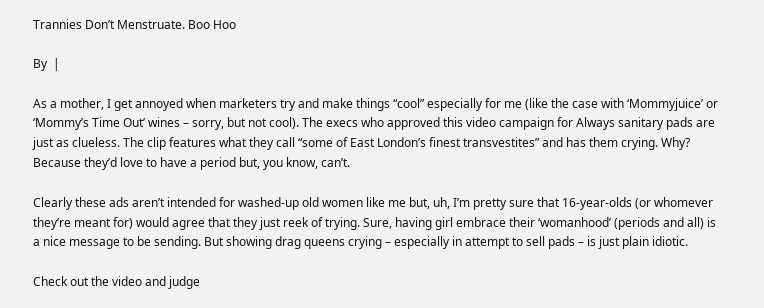Trannies Don’t Menstruate. Boo Hoo

By  |

As a mother, I get annoyed when marketers try and make things “cool” especially for me (like the case with ‘Mommyjuice’ or ‘Mommy’s Time Out’ wines – sorry, but not cool). The execs who approved this video campaign for Always sanitary pads are just as clueless. The clip features what they call “some of East London’s finest transvestites” and has them crying. Why? Because they’d love to have a period but, you know, can’t.

Clearly these ads aren’t intended for washed-up old women like me but, uh, I’m pretty sure that 16-year-olds (or whomever they’re meant for) would agree that they just reek of trying. Sure, having girl embrace their ‘womanhood’ (periods and all) is a nice message to be sending. But showing drag queens crying – especially in attempt to sell pads – is just plain idiotic.

Check out the video and judge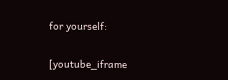for yourself:

[youtube_iframe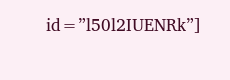id=”l50l2IUENRk”]